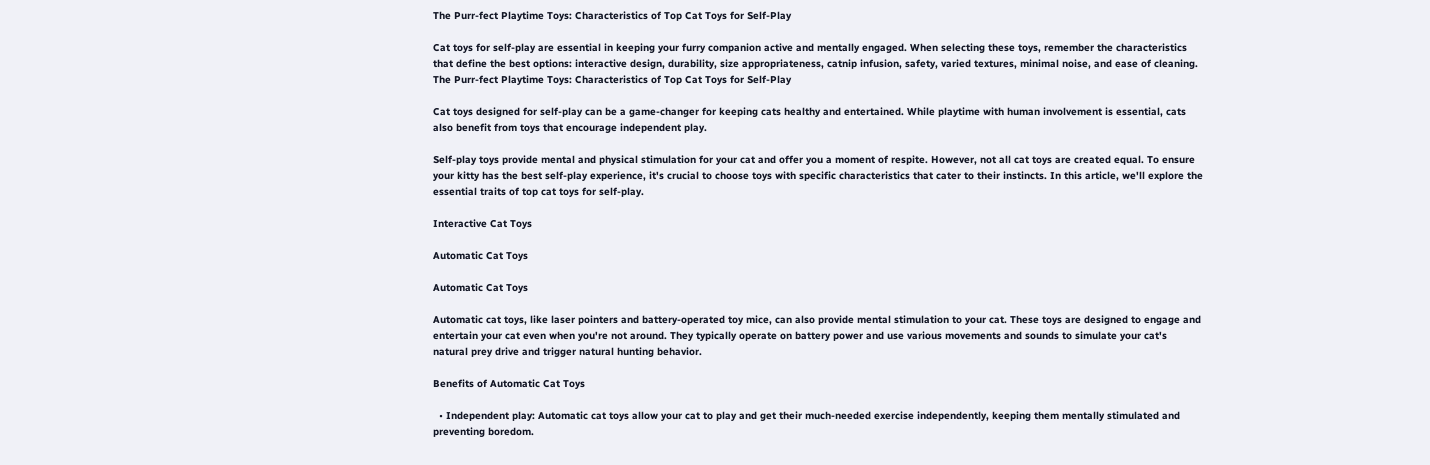The Purr-fect Playtime Toys: Characteristics of Top Cat Toys for Self-Play

Cat toys for self-play are essential in keeping your furry companion active and mentally engaged. When selecting these toys, remember the characteristics that define the best options: interactive design, durability, size appropriateness, catnip infusion, safety, varied textures, minimal noise, and ease of cleaning.
The Purr-fect Playtime Toys: Characteristics of Top Cat Toys for Self-Play

Cat toys designed for self-play can be a game-changer for keeping cats healthy and entertained. While playtime with human involvement is essential, cats also benefit from toys that encourage independent play.

Self-play toys provide mental and physical stimulation for your cat and offer you a moment of respite. However, not all cat toys are created equal. To ensure your kitty has the best self-play experience, it's crucial to choose toys with specific characteristics that cater to their instincts. In this article, we'll explore the essential traits of top cat toys for self-play.

Interactive Cat Toys

Automatic Cat Toys

Automatic Cat Toys

Automatic cat toys, like laser pointers and battery-operated toy mice, can also provide mental stimulation to your cat. These toys are designed to engage and entertain your cat even when you're not around. They typically operate on battery power and use various movements and sounds to simulate your cat's natural prey drive and trigger natural hunting behavior.

Benefits of Automatic Cat Toys

  • Independent play: Automatic cat toys allow your cat to play and get their much-needed exercise independently, keeping them mentally stimulated and preventing boredom.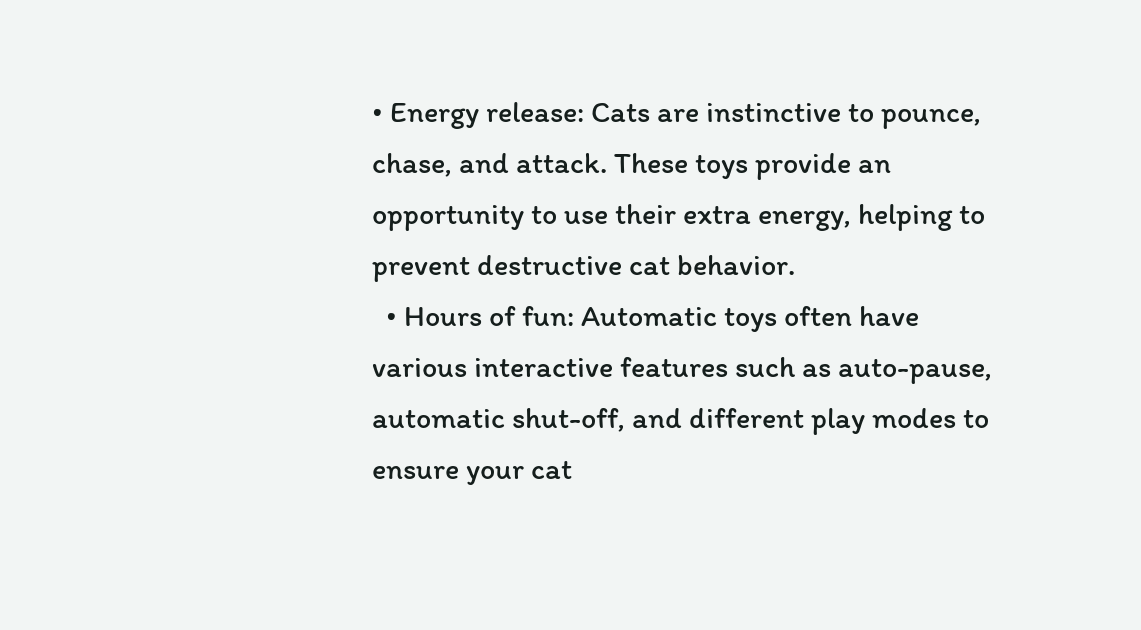• Energy release: Cats are instinctive to pounce, chase, and attack. These toys provide an opportunity to use their extra energy, helping to prevent destructive cat behavior.
  • Hours of fun: Automatic toys often have various interactive features such as auto-pause, automatic shut-off, and different play modes to ensure your cat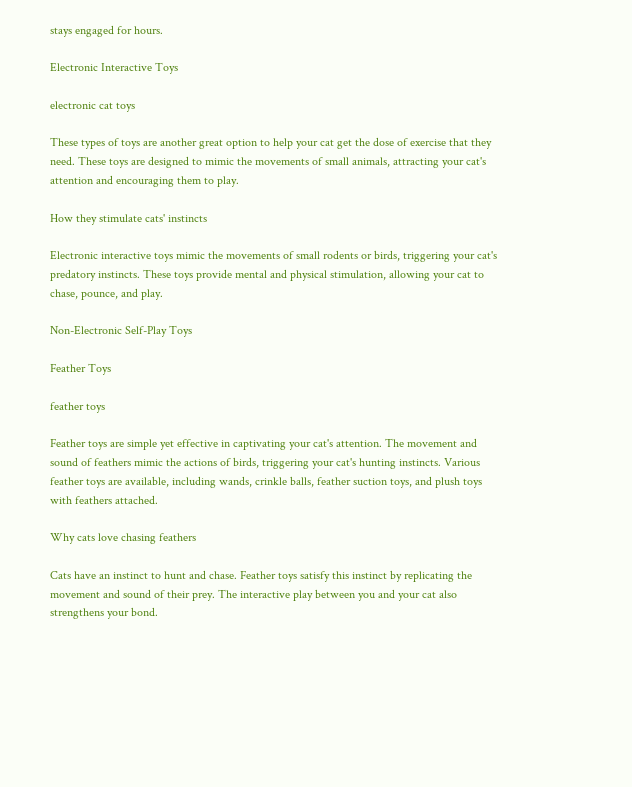stays engaged for hours.

Electronic Interactive Toys

electronic cat toys

These types of toys are another great option to help your cat get the dose of exercise that they need. These toys are designed to mimic the movements of small animals, attracting your cat's attention and encouraging them to play.

How they stimulate cats' instincts

Electronic interactive toys mimic the movements of small rodents or birds, triggering your cat's predatory instincts. These toys provide mental and physical stimulation, allowing your cat to chase, pounce, and play.

Non-Electronic Self-Play Toys

Feather Toys

feather toys

Feather toys are simple yet effective in captivating your cat's attention. The movement and sound of feathers mimic the actions of birds, triggering your cat's hunting instincts. Various feather toys are available, including wands, crinkle balls, feather suction toys, and plush toys with feathers attached.

Why cats love chasing feathers

Cats have an instinct to hunt and chase. Feather toys satisfy this instinct by replicating the movement and sound of their prey. The interactive play between you and your cat also strengthens your bond.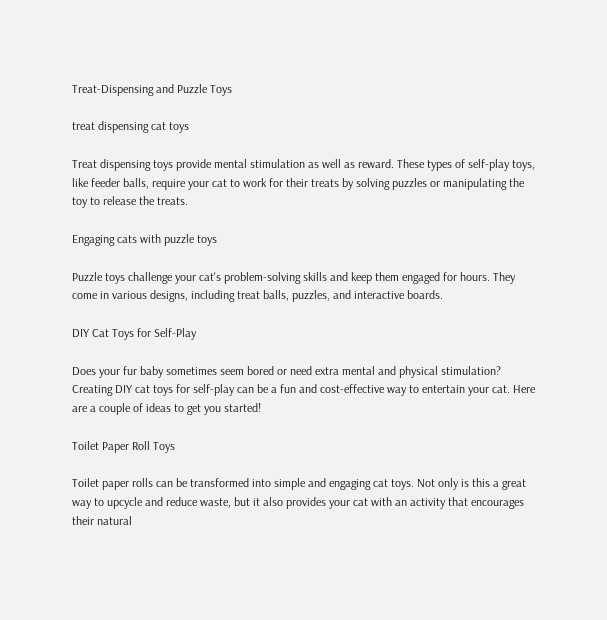Treat-Dispensing and Puzzle Toys

treat dispensing cat toys

Treat dispensing toys provide mental stimulation as well as reward. These types of self-play toys, like feeder balls, require your cat to work for their treats by solving puzzles or manipulating the toy to release the treats.

Engaging cats with puzzle toys

Puzzle toys challenge your cat's problem-solving skills and keep them engaged for hours. They come in various designs, including treat balls, puzzles, and interactive boards.

DIY Cat Toys for Self-Play

Does your fur baby sometimes seem bored or need extra mental and physical stimulation? Creating DIY cat toys for self-play can be a fun and cost-effective way to entertain your cat. Here are a couple of ideas to get you started!

Toilet Paper Roll Toys

Toilet paper rolls can be transformed into simple and engaging cat toys. Not only is this a great way to upcycle and reduce waste, but it also provides your cat with an activity that encourages their natural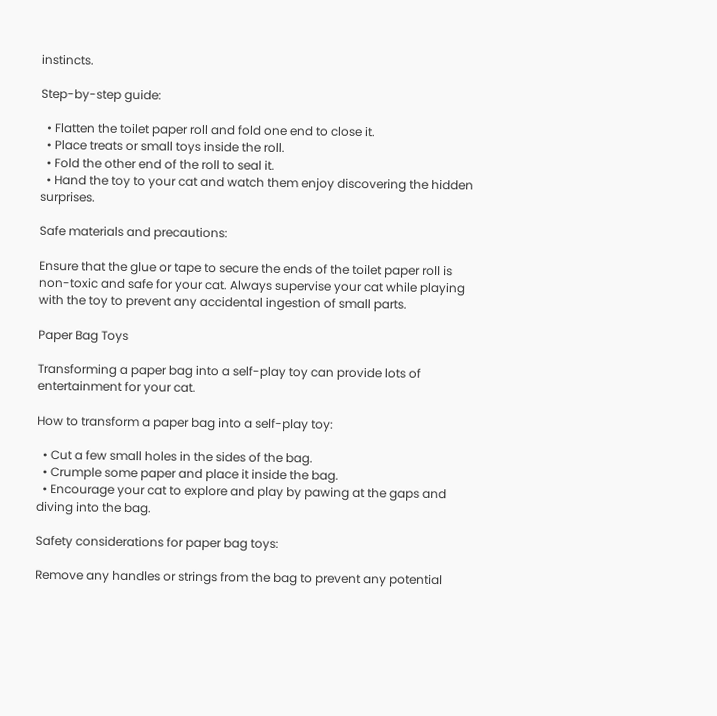instincts.

Step-by-step guide:

  • Flatten the toilet paper roll and fold one end to close it.
  • Place treats or small toys inside the roll.
  • Fold the other end of the roll to seal it.
  • Hand the toy to your cat and watch them enjoy discovering the hidden surprises.

Safe materials and precautions:

Ensure that the glue or tape to secure the ends of the toilet paper roll is non-toxic and safe for your cat. Always supervise your cat while playing with the toy to prevent any accidental ingestion of small parts.

Paper Bag Toys

Transforming a paper bag into a self-play toy can provide lots of entertainment for your cat.

How to transform a paper bag into a self-play toy:

  • Cut a few small holes in the sides of the bag.
  • Crumple some paper and place it inside the bag.
  • Encourage your cat to explore and play by pawing at the gaps and diving into the bag.

Safety considerations for paper bag toys:

Remove any handles or strings from the bag to prevent any potential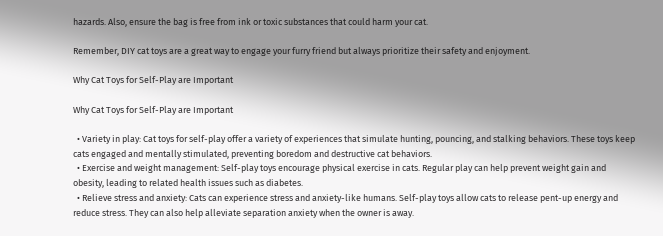hazards. Also, ensure the bag is free from ink or toxic substances that could harm your cat.

Remember, DIY cat toys are a great way to engage your furry friend but always prioritize their safety and enjoyment.

Why Cat Toys for Self-Play are Important

Why Cat Toys for Self-Play are Important

  • Variety in play: Cat toys for self-play offer a variety of experiences that simulate hunting, pouncing, and stalking behaviors. These toys keep cats engaged and mentally stimulated, preventing boredom and destructive cat behaviors.
  • Exercise and weight management: Self-play toys encourage physical exercise in cats. Regular play can help prevent weight gain and obesity, leading to related health issues such as diabetes.
  • Relieve stress and anxiety: Cats can experience stress and anxiety-like humans. Self-play toys allow cats to release pent-up energy and reduce stress. They can also help alleviate separation anxiety when the owner is away.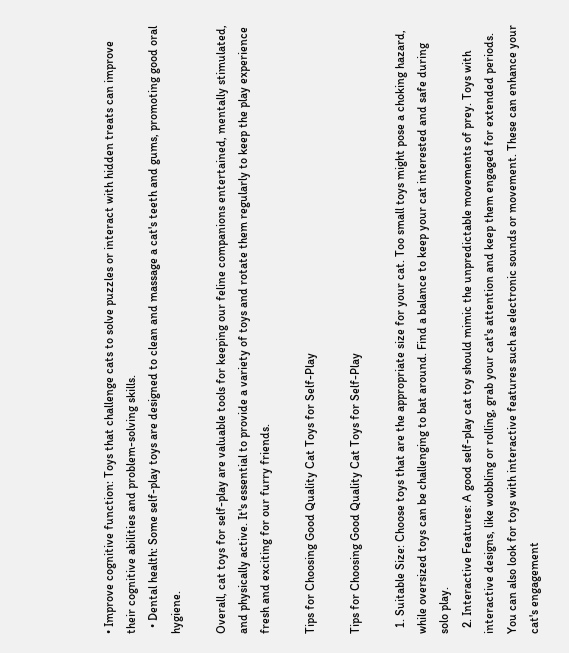• Improve cognitive function: Toys that challenge cats to solve puzzles or interact with hidden treats can improve their cognitive abilities and problem-solving skills.
  • Dental health: Some self-play toys are designed to clean and massage a cat's teeth and gums, promoting good oral hygiene.

Overall, cat toys for self-play are valuable tools for keeping our feline companions entertained, mentally stimulated, and physically active. It's essential to provide a variety of toys and rotate them regularly to keep the play experience fresh and exciting for our furry friends.

Tips for Choosing Good Quality Cat Toys for Self-Play

Tips for Choosing Good Quality Cat Toys for Self-Play

  1. Suitable Size: Choose toys that are the appropriate size for your cat. Too small toys might pose a choking hazard, while oversized toys can be challenging to bat around. Find a balance to keep your cat interested and safe during solo play.
  2. Interactive Features: A good self-play cat toy should mimic the unpredictable movements of prey. Toys with interactive designs, like wobbling or rolling, grab your cat's attention and keep them engaged for extended periods. You can also look for toys with interactive features such as electronic sounds or movement. These can enhance your cat's engagement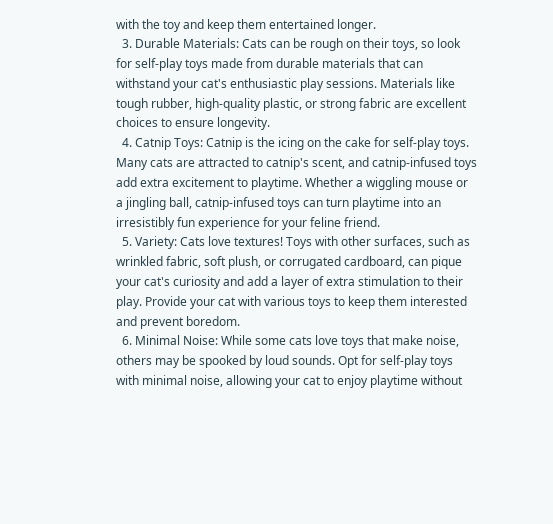with the toy and keep them entertained longer.
  3. Durable Materials: Cats can be rough on their toys, so look for self-play toys made from durable materials that can withstand your cat's enthusiastic play sessions. Materials like tough rubber, high-quality plastic, or strong fabric are excellent choices to ensure longevity.
  4. Catnip Toys: Catnip is the icing on the cake for self-play toys. Many cats are attracted to catnip's scent, and catnip-infused toys add extra excitement to playtime. Whether a wiggling mouse or a jingling ball, catnip-infused toys can turn playtime into an irresistibly fun experience for your feline friend.
  5. Variety: Cats love textures! Toys with other surfaces, such as wrinkled fabric, soft plush, or corrugated cardboard, can pique your cat's curiosity and add a layer of extra stimulation to their play. Provide your cat with various toys to keep them interested and prevent boredom.
  6. Minimal Noise: While some cats love toys that make noise, others may be spooked by loud sounds. Opt for self-play toys with minimal noise, allowing your cat to enjoy playtime without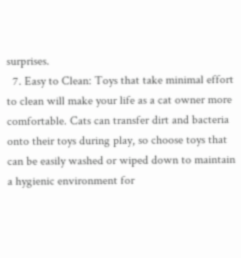surprises.
  7. Easy to Clean: Toys that take minimal effort to clean will make your life as a cat owner more comfortable. Cats can transfer dirt and bacteria onto their toys during play, so choose toys that can be easily washed or wiped down to maintain a hygienic environment for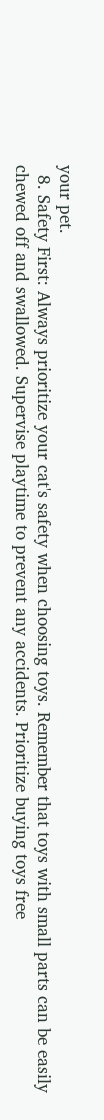your pet.
  8. Safety First: Always prioritize your cat's safety when choosing toys. Remember that toys with small parts can be easily chewed off and swallowed. Supervise playtime to prevent any accidents. Prioritize buying toys free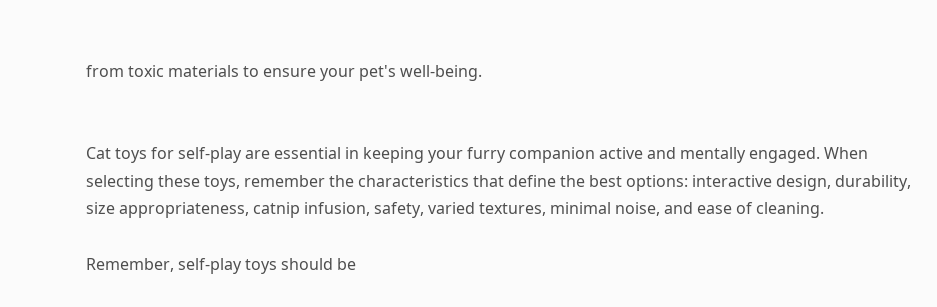from toxic materials to ensure your pet's well-being.


Cat toys for self-play are essential in keeping your furry companion active and mentally engaged. When selecting these toys, remember the characteristics that define the best options: interactive design, durability, size appropriateness, catnip infusion, safety, varied textures, minimal noise, and ease of cleaning.

Remember, self-play toys should be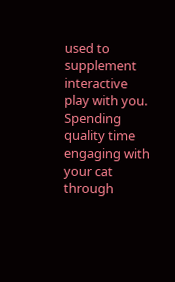used to supplement interactive play with you. Spending quality time engaging with your cat through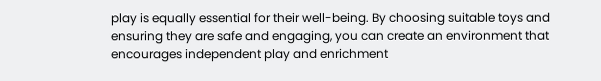play is equally essential for their well-being. By choosing suitable toys and ensuring they are safe and engaging, you can create an environment that encourages independent play and enrichment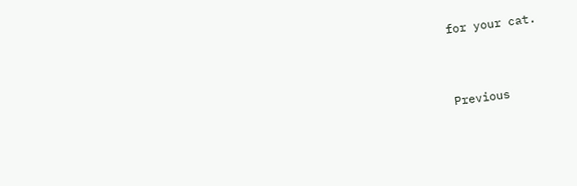for your cat.


Previous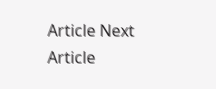Article Next Article